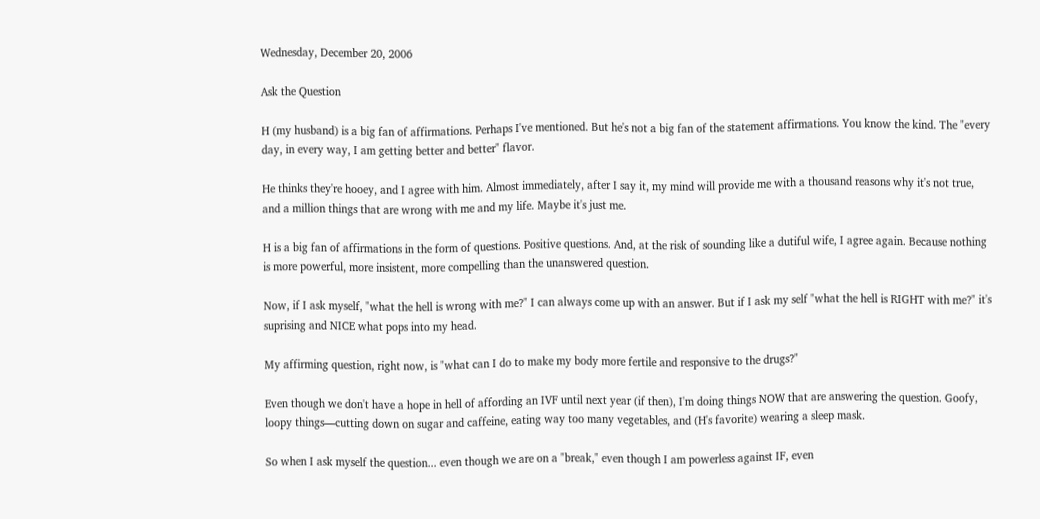Wednesday, December 20, 2006

Ask the Question

H (my husband) is a big fan of affirmations. Perhaps I've mentioned. But he's not a big fan of the statement affirmations. You know the kind. The "every day, in every way, I am getting better and better" flavor.

He thinks they're hooey, and I agree with him. Almost immediately, after I say it, my mind will provide me with a thousand reasons why it's not true, and a million things that are wrong with me and my life. Maybe it's just me.

H is a big fan of affirmations in the form of questions. Positive questions. And, at the risk of sounding like a dutiful wife, I agree again. Because nothing is more powerful, more insistent, more compelling than the unanswered question.

Now, if I ask myself, "what the hell is wrong with me?" I can always come up with an answer. But if I ask my self "what the hell is RIGHT with me?" it's suprising and NICE what pops into my head.

My affirming question, right now, is "what can I do to make my body more fertile and responsive to the drugs?"

Even though we don't have a hope in hell of affording an IVF until next year (if then), I'm doing things NOW that are answering the question. Goofy, loopy things—cutting down on sugar and caffeine, eating way too many vegetables, and (H's favorite) wearing a sleep mask.

So when I ask myself the question... even though we are on a "break," even though I am powerless against IF, even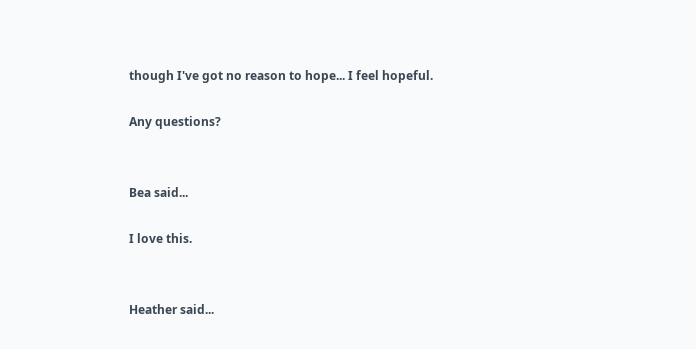though I've got no reason to hope... I feel hopeful.

Any questions?


Bea said...

I love this.


Heather said...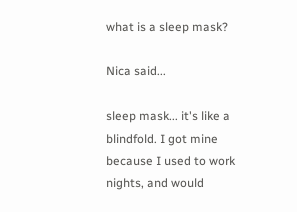what is a sleep mask?

Nica said...

sleep mask... it's like a blindfold. I got mine because I used to work nights, and would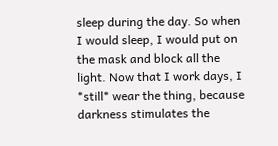sleep during the day. So when I would sleep, I would put on the mask and block all the light. Now that I work days, I *still* wear the thing, because darkness stimulates the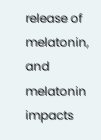release of melatonin, and melatonin impacts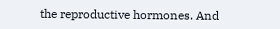the reproductive hormones. And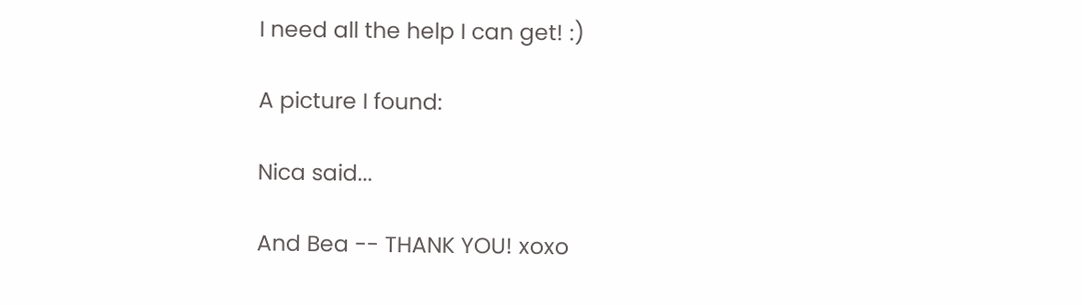I need all the help I can get! :)

A picture I found:

Nica said...

And Bea -- THANK YOU! xoxo